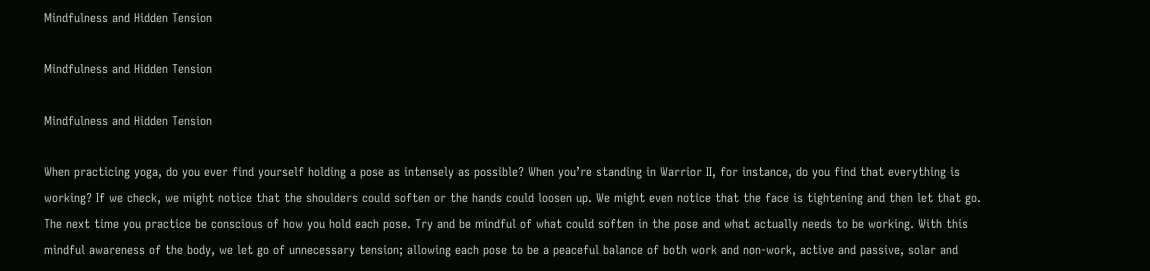Mindfulness and Hidden Tension

Mindfulness and Hidden Tension

Mindfulness and Hidden Tension

When practicing yoga, do you ever find yourself holding a pose as intensely as possible? When you’re standing in Warrior II, for instance, do you find that everything is working? If we check, we might notice that the shoulders could soften or the hands could loosen up. We might even notice that the face is tightening and then let that go. The next time you practice be conscious of how you hold each pose. Try and be mindful of what could soften in the pose and what actually needs to be working. With this mindful awareness of the body, we let go of unnecessary tension; allowing each pose to be a peaceful balance of both work and non-work, active and passive, solar and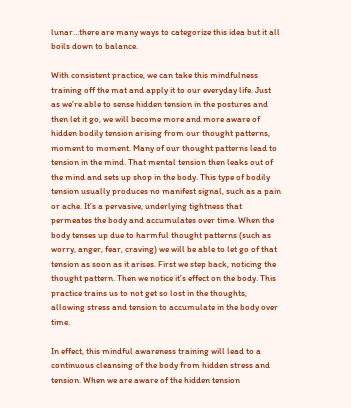lunar…there are many ways to categorize this idea but it all boils down to balance.

With consistent practice, we can take this mindfulness training off the mat and apply it to our everyday life. Just as we’re able to sense hidden tension in the postures and then let it go, we will become more and more aware of hidden bodily tension arising from our thought patterns, moment to moment. Many of our thought patterns lead to tension in the mind. That mental tension then leaks out of the mind and sets up shop in the body. This type of bodily tension usually produces no manifest signal, such as a pain or ache. It’s a pervasive, underlying tightness that permeates the body and accumulates over time. When the body tenses up due to harmful thought patterns (such as worry, anger, fear, craving) we will be able to let go of that tension as soon as it arises. First we step back, noticing the thought pattern. Then we notice it’s effect on the body. This practice trains us to not get so lost in the thoughts, allowing stress and tension to accumulate in the body over time.

In effect, this mindful awareness training will lead to a continuous cleansing of the body from hidden stress and tension. When we are aware of the hidden tension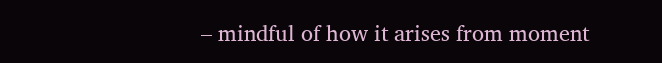– mindful of how it arises from moment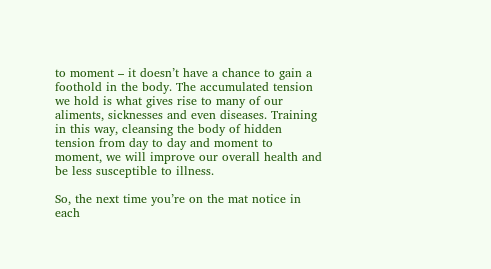to moment – it doesn’t have a chance to gain a foothold in the body. The accumulated tension we hold is what gives rise to many of our aliments, sicknesses and even diseases. Training in this way, cleansing the body of hidden tension from day to day and moment to moment, we will improve our overall health and be less susceptible to illness.

So, the next time you’re on the mat notice in each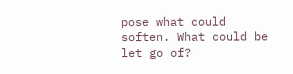pose what could soften. What could be let go of?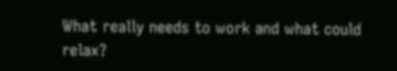What really needs to work and what could relax?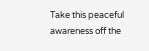Take this peaceful awareness off the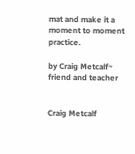mat and make it a moment to moment practice.

by Craig Metcalf~ friend and teacher


Craig Metcalf